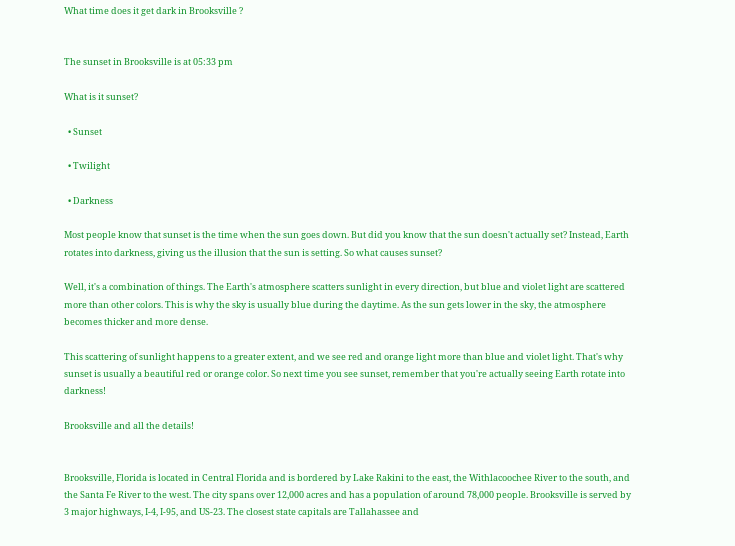What time does it get dark in Brooksville ?


The sunset in Brooksville is at 05:33 pm

What is it sunset?

  • Sunset

  • Twilight

  • Darkness

Most people know that sunset is the time when the sun goes down. But did you know that the sun doesn't actually set? Instead, Earth rotates into darkness, giving us the illusion that the sun is setting. So what causes sunset?

Well, it's a combination of things. The Earth's atmosphere scatters sunlight in every direction, but blue and violet light are scattered more than other colors. This is why the sky is usually blue during the daytime. As the sun gets lower in the sky, the atmosphere becomes thicker and more dense.

This scattering of sunlight happens to a greater extent, and we see red and orange light more than blue and violet light. That's why sunset is usually a beautiful red or orange color. So next time you see sunset, remember that you're actually seeing Earth rotate into darkness!

Brooksville and all the details!


Brooksville, Florida is located in Central Florida and is bordered by Lake Rakini to the east, the Withlacoochee River to the south, and the Santa Fe River to the west. The city spans over 12,000 acres and has a population of around 78,000 people. Brooksville is served by 3 major highways, I-4, I-95, and US-23. The closest state capitals are Tallahassee and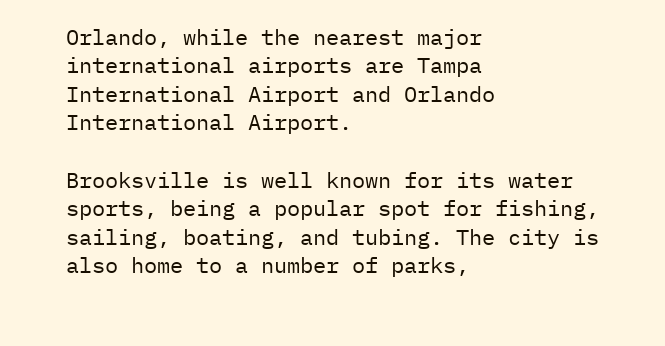Orlando, while the nearest major international airports are Tampa International Airport and Orlando International Airport.

Brooksville is well known for its water sports, being a popular spot for fishing, sailing, boating, and tubing. The city is also home to a number of parks,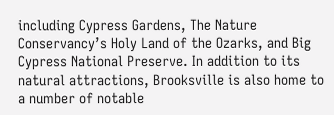including Cypress Gardens, The Nature Conservancy’s Holy Land of the Ozarks, and Big Cypress National Preserve. In addition to its natural attractions, Brooksville is also home to a number of notable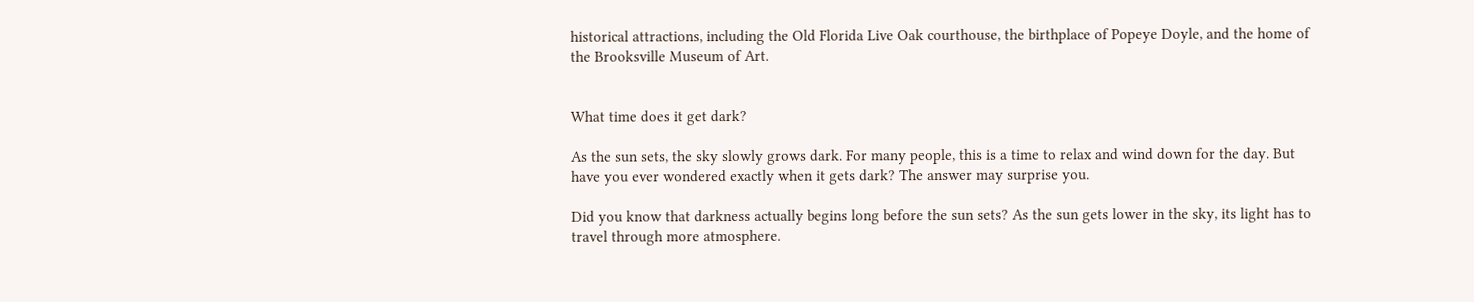historical attractions, including the Old Florida Live Oak courthouse, the birthplace of Popeye Doyle, and the home of the Brooksville Museum of Art.


What time does it get dark?

As the sun sets, the sky slowly grows dark. For many people, this is a time to relax and wind down for the day. But have you ever wondered exactly when it gets dark? The answer may surprise you.

Did you know that darkness actually begins long before the sun sets? As the sun gets lower in the sky, its light has to travel through more atmosphere.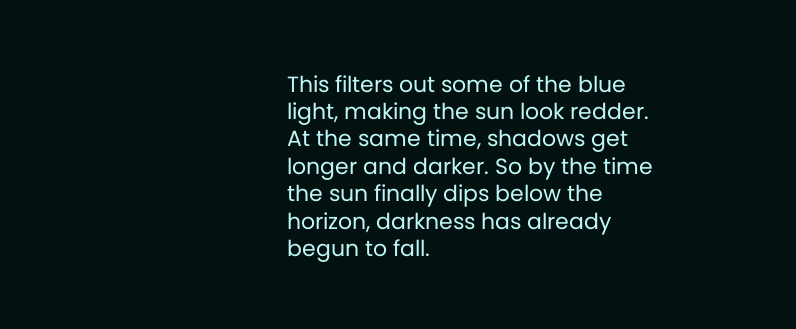This filters out some of the blue light, making the sun look redder. At the same time, shadows get longer and darker. So by the time the sun finally dips below the horizon, darkness has already begun to fall.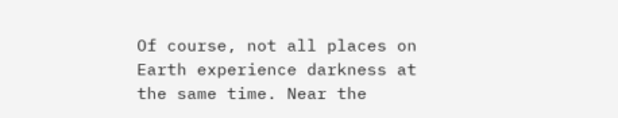Of course, not all places on Earth experience darkness at the same time. Near the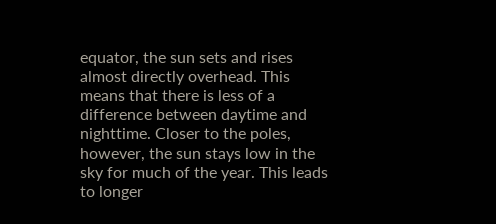equator, the sun sets and rises almost directly overhead. This means that there is less of a difference between daytime and nighttime. Closer to the poles, however, the sun stays low in the sky for much of the year. This leads to longer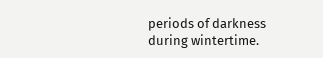periods of darkness during wintertime.